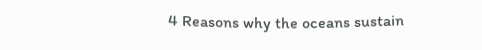4 Reasons why the oceans sustain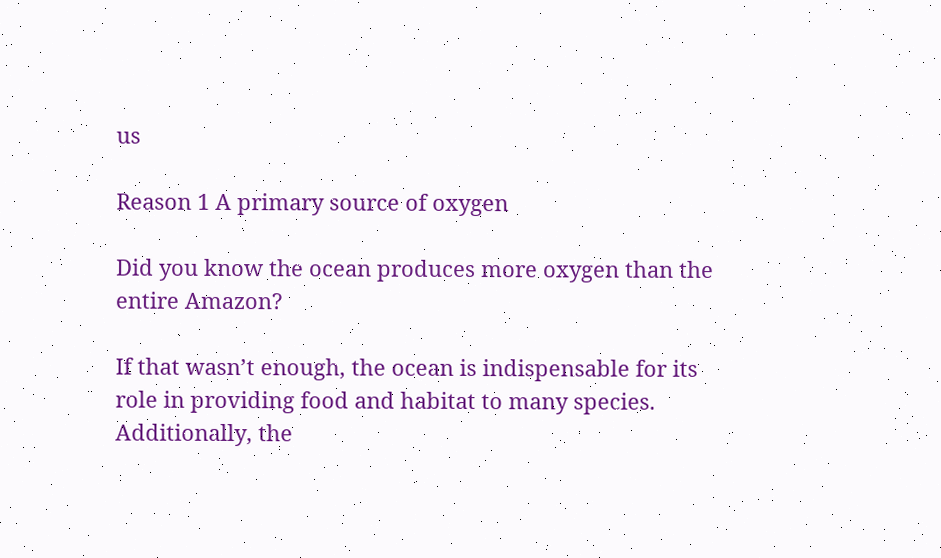us

Reason 1 A primary source of oxygen

Did you know the ocean produces more oxygen than the entire Amazon?

If that wasn’t enough, the ocean is indispensable for its role in providing food and habitat to many species. Additionally, the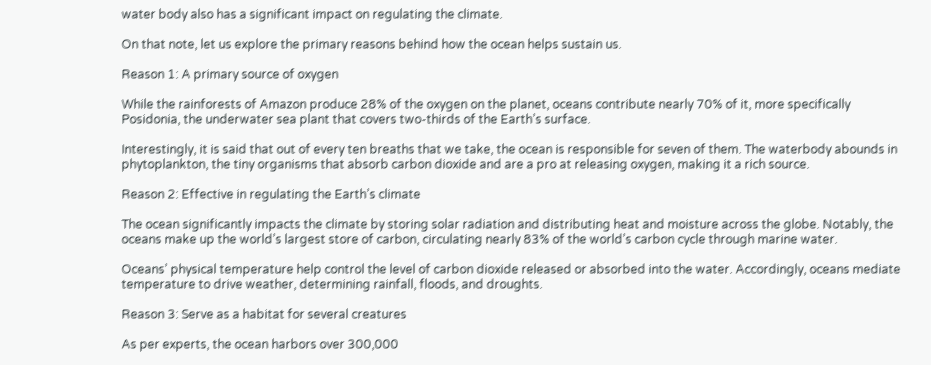water body also has a significant impact on regulating the climate.

On that note, let us explore the primary reasons behind how the ocean helps sustain us.

Reason 1: A primary source of oxygen

While the rainforests of Amazon produce 28% of the oxygen on the planet, oceans contribute nearly 70% of it, more specifically Posidonia, the underwater sea plant that covers two-thirds of the Earth’s surface.

Interestingly, it is said that out of every ten breaths that we take, the ocean is responsible for seven of them. The waterbody abounds in phytoplankton, the tiny organisms that absorb carbon dioxide and are a pro at releasing oxygen, making it a rich source.

Reason 2: Effective in regulating the Earth’s climate

The ocean significantly impacts the climate by storing solar radiation and distributing heat and moisture across the globe. Notably, the oceans make up the world’s largest store of carbon, circulating nearly 83% of the world’s carbon cycle through marine water.

Oceans’ physical temperature help control the level of carbon dioxide released or absorbed into the water. Accordingly, oceans mediate temperature to drive weather, determining rainfall, floods, and droughts.

Reason 3: Serve as a habitat for several creatures

As per experts, the ocean harbors over 300,000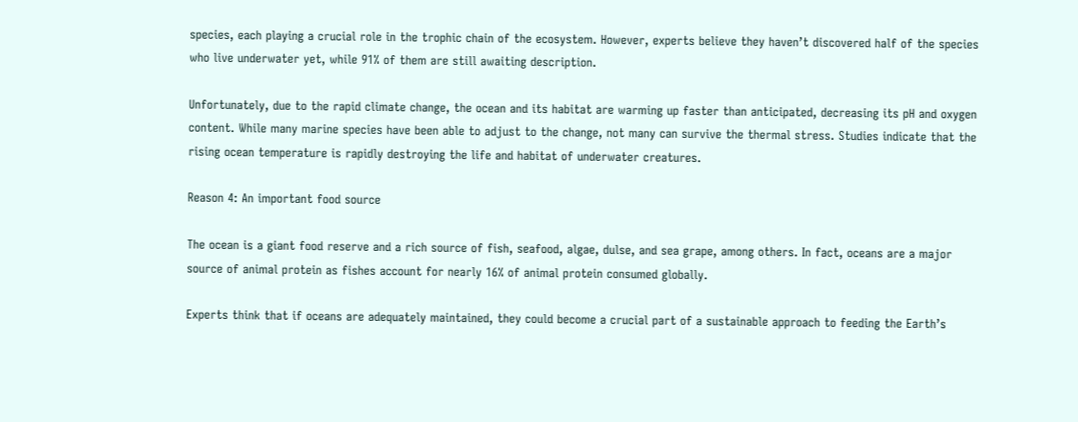species, each playing a crucial role in the trophic chain of the ecosystem. However, experts believe they haven’t discovered half of the species who live underwater yet, while 91% of them are still awaiting description.

Unfortunately, due to the rapid climate change, the ocean and its habitat are warming up faster than anticipated, decreasing its pH and oxygen content. While many marine species have been able to adjust to the change, not many can survive the thermal stress. Studies indicate that the rising ocean temperature is rapidly destroying the life and habitat of underwater creatures.

Reason 4: An important food source

The ocean is a giant food reserve and a rich source of fish, seafood, algae, dulse, and sea grape, among others. In fact, oceans are a major source of animal protein as fishes account for nearly 16% of animal protein consumed globally.

Experts think that if oceans are adequately maintained, they could become a crucial part of a sustainable approach to feeding the Earth’s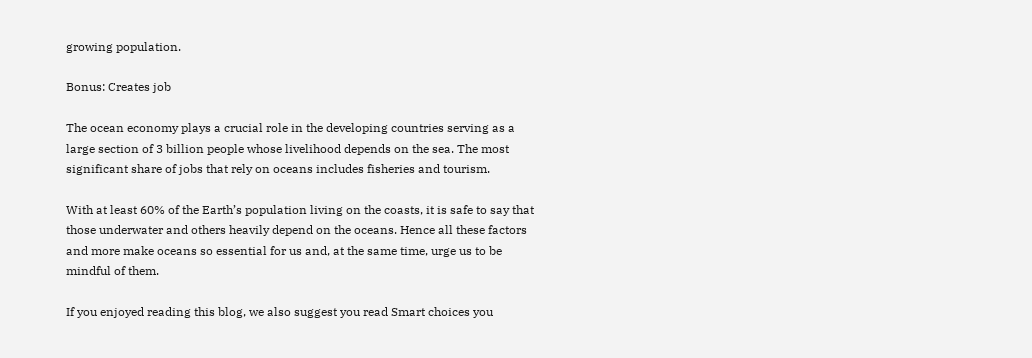growing population.

Bonus: Creates job

The ocean economy plays a crucial role in the developing countries serving as a large section of 3 billion people whose livelihood depends on the sea. The most significant share of jobs that rely on oceans includes fisheries and tourism.

With at least 60% of the Earth’s population living on the coasts, it is safe to say that those underwater and others heavily depend on the oceans. Hence all these factors and more make oceans so essential for us and, at the same time, urge us to be mindful of them.

If you enjoyed reading this blog, we also suggest you read Smart choices you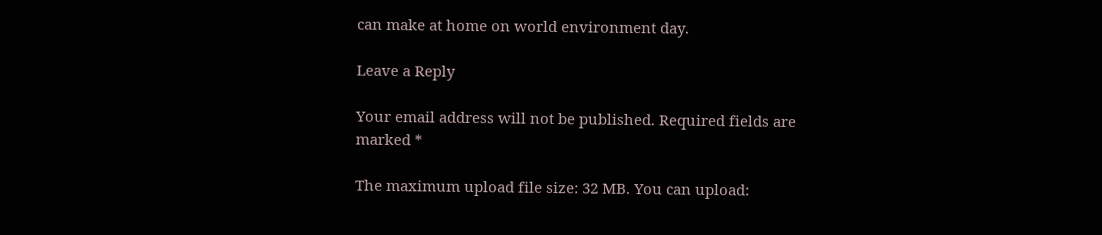can make at home on world environment day.

Leave a Reply

Your email address will not be published. Required fields are marked *

The maximum upload file size: 32 MB. You can upload: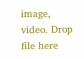image, video. Drop file here